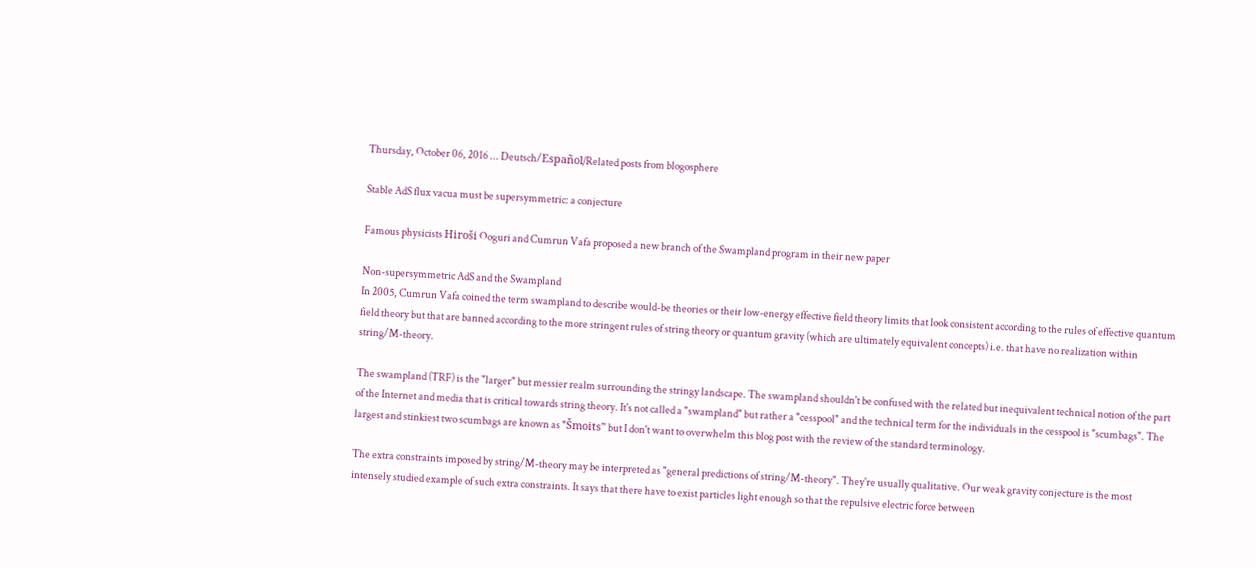Thursday, October 06, 2016 ... Deutsch/Español/Related posts from blogosphere

Stable AdS flux vacua must be supersymmetric: a conjecture

Famous physicists Hiroši Ooguri and Cumrun Vafa proposed a new branch of the Swampland program in their new paper

Non-supersymmetric AdS and the Swampland
In 2005, Cumrun Vafa coined the term swampland to describe would-be theories or their low-energy effective field theory limits that look consistent according to the rules of effective quantum field theory but that are banned according to the more stringent rules of string theory or quantum gravity (which are ultimately equivalent concepts) i.e. that have no realization within string/M-theory.

The swampland (TRF) is the "larger" but messier realm surrounding the stringy landscape. The swampland shouldn't be confused with the related but inequivalent technical notion of the part of the Internet and media that is critical towards string theory. It's not called a "swampland" but rather a "cesspool" and the technical term for the individuals in the cesspool is "scumbags". The largest and stinkiest two scumbags are known as "Šmoits" but I don't want to overwhelm this blog post with the review of the standard terminology.

The extra constraints imposed by string/M-theory may be interpreted as "general predictions of string/M-theory". They're usually qualitative. Our weak gravity conjecture is the most intensely studied example of such extra constraints. It says that there have to exist particles light enough so that the repulsive electric force between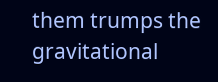them trumps the gravitational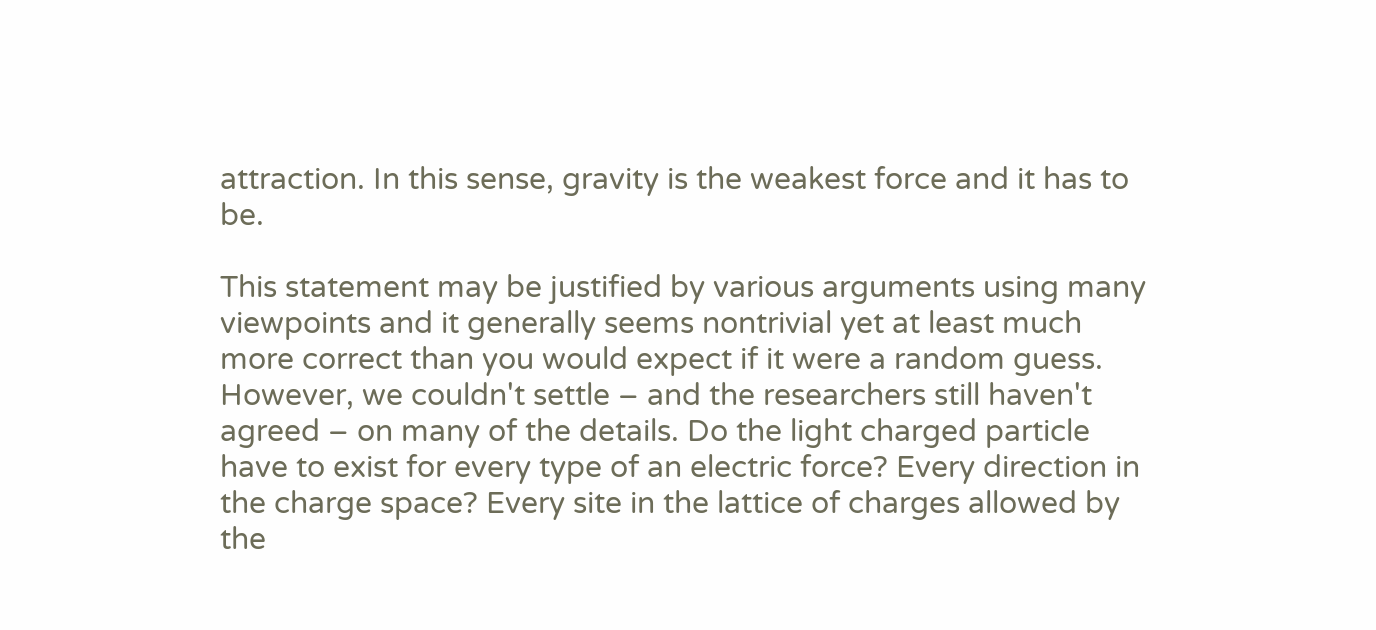attraction. In this sense, gravity is the weakest force and it has to be.

This statement may be justified by various arguments using many viewpoints and it generally seems nontrivial yet at least much more correct than you would expect if it were a random guess. However, we couldn't settle – and the researchers still haven't agreed – on many of the details. Do the light charged particle have to exist for every type of an electric force? Every direction in the charge space? Every site in the lattice of charges allowed by the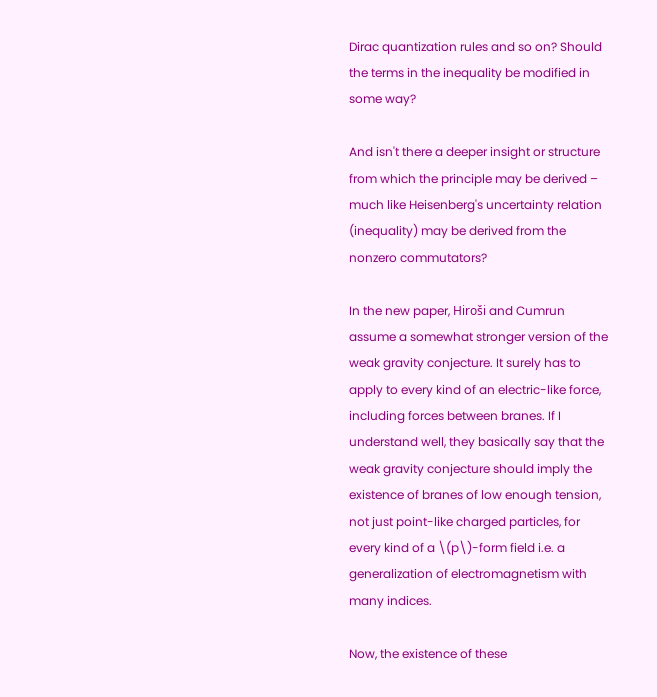Dirac quantization rules and so on? Should the terms in the inequality be modified in some way?

And isn't there a deeper insight or structure from which the principle may be derived – much like Heisenberg's uncertainty relation (inequality) may be derived from the nonzero commutators?

In the new paper, Hiroši and Cumrun assume a somewhat stronger version of the weak gravity conjecture. It surely has to apply to every kind of an electric-like force, including forces between branes. If I understand well, they basically say that the weak gravity conjecture should imply the existence of branes of low enough tension, not just point-like charged particles, for every kind of a \(p\)-form field i.e. a generalization of electromagnetism with many indices.

Now, the existence of these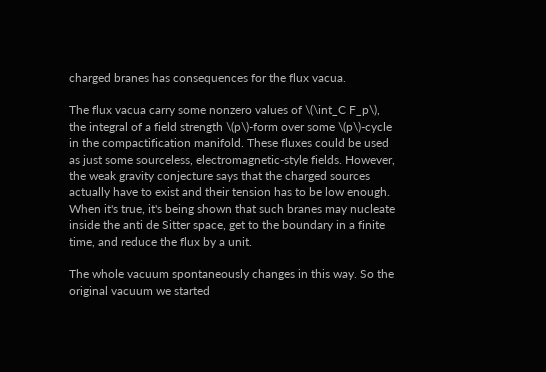charged branes has consequences for the flux vacua.

The flux vacua carry some nonzero values of \(\int_C F_p\), the integral of a field strength \(p\)-form over some \(p\)-cycle in the compactification manifold. These fluxes could be used as just some sourceless, electromagnetic-style fields. However, the weak gravity conjecture says that the charged sources actually have to exist and their tension has to be low enough. When it's true, it's being shown that such branes may nucleate inside the anti de Sitter space, get to the boundary in a finite time, and reduce the flux by a unit.

The whole vacuum spontaneously changes in this way. So the original vacuum we started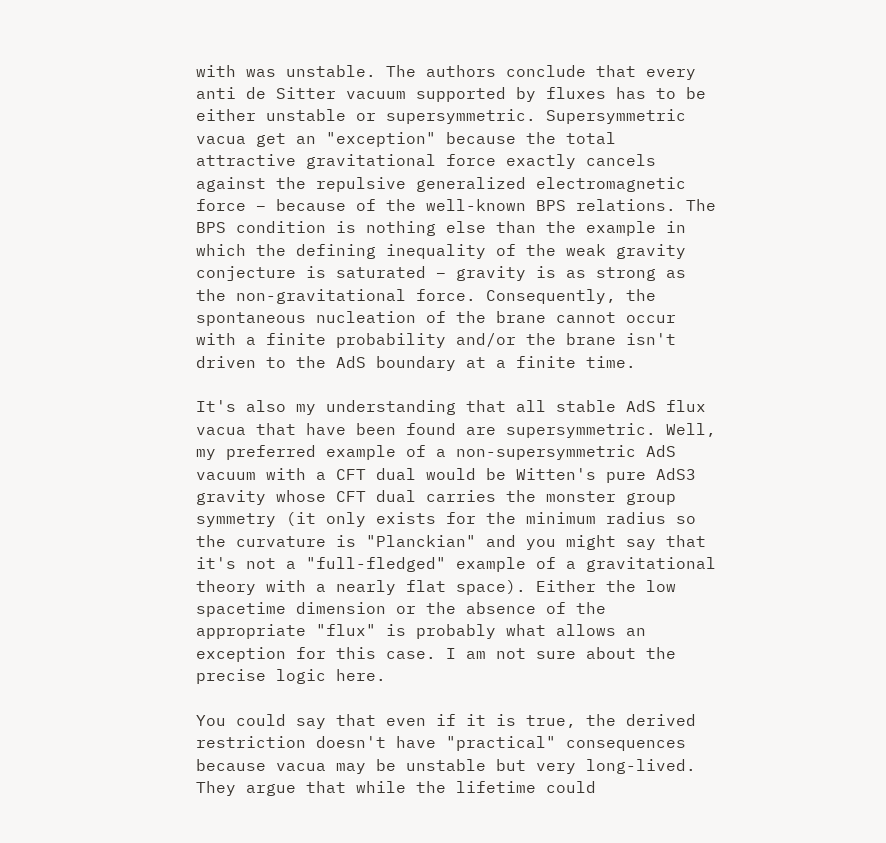with was unstable. The authors conclude that every anti de Sitter vacuum supported by fluxes has to be either unstable or supersymmetric. Supersymmetric vacua get an "exception" because the total attractive gravitational force exactly cancels against the repulsive generalized electromagnetic force – because of the well-known BPS relations. The BPS condition is nothing else than the example in which the defining inequality of the weak gravity conjecture is saturated – gravity is as strong as the non-gravitational force. Consequently, the spontaneous nucleation of the brane cannot occur with a finite probability and/or the brane isn't driven to the AdS boundary at a finite time.

It's also my understanding that all stable AdS flux vacua that have been found are supersymmetric. Well, my preferred example of a non-supersymmetric AdS vacuum with a CFT dual would be Witten's pure AdS3 gravity whose CFT dual carries the monster group symmetry (it only exists for the minimum radius so the curvature is "Planckian" and you might say that it's not a "full-fledged" example of a gravitational theory with a nearly flat space). Either the low spacetime dimension or the absence of the appropriate "flux" is probably what allows an exception for this case. I am not sure about the precise logic here.

You could say that even if it is true, the derived restriction doesn't have "practical" consequences because vacua may be unstable but very long-lived. They argue that while the lifetime could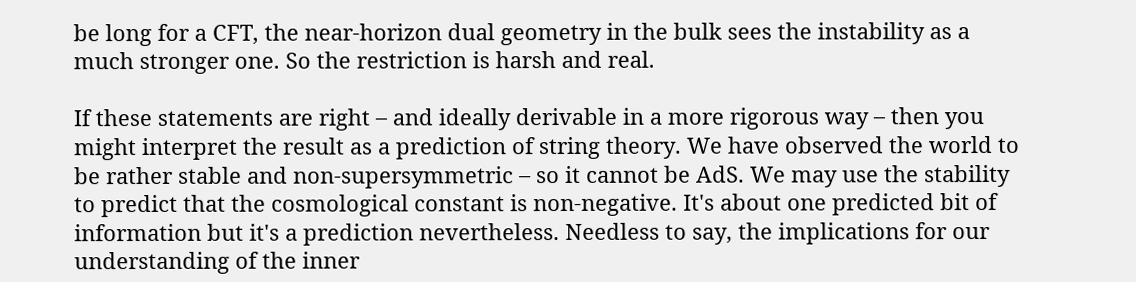be long for a CFT, the near-horizon dual geometry in the bulk sees the instability as a much stronger one. So the restriction is harsh and real.

If these statements are right – and ideally derivable in a more rigorous way – then you might interpret the result as a prediction of string theory. We have observed the world to be rather stable and non-supersymmetric – so it cannot be AdS. We may use the stability to predict that the cosmological constant is non-negative. It's about one predicted bit of information but it's a prediction nevertheless. Needless to say, the implications for our understanding of the inner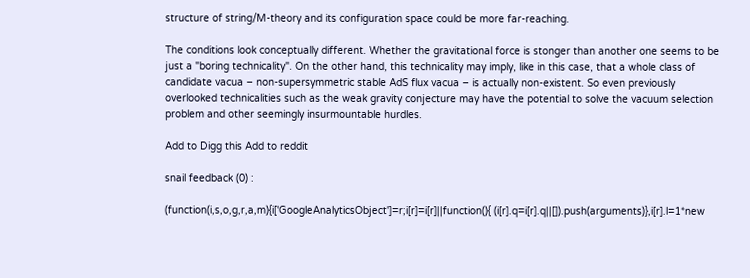structure of string/M-theory and its configuration space could be more far-reaching.

The conditions look conceptually different. Whether the gravitational force is stonger than another one seems to be just a "boring technicality". On the other hand, this technicality may imply, like in this case, that a whole class of candidate vacua – non-supersymmetric stable AdS flux vacua – is actually non-existent. So even previously overlooked technicalities such as the weak gravity conjecture may have the potential to solve the vacuum selection problem and other seemingly insurmountable hurdles.

Add to Digg this Add to reddit

snail feedback (0) :

(function(i,s,o,g,r,a,m){i['GoogleAnalyticsObject']=r;i[r]=i[r]||function(){ (i[r].q=i[r].q||[]).push(arguments)},i[r].l=1*new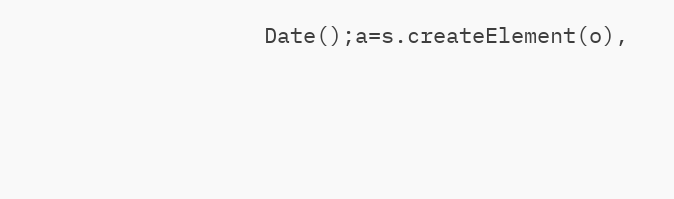Date();a=s.createElement(o),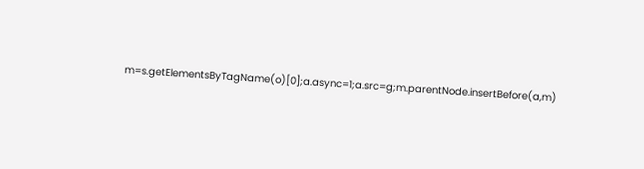m=s.getElementsByTagName(o)[0];a.async=1;a.src=g;m.parentNode.insertBefore(a,m)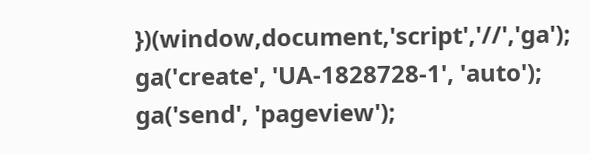})(window,document,'script','//','ga'); ga('create', 'UA-1828728-1', 'auto'); ga('send', 'pageview');